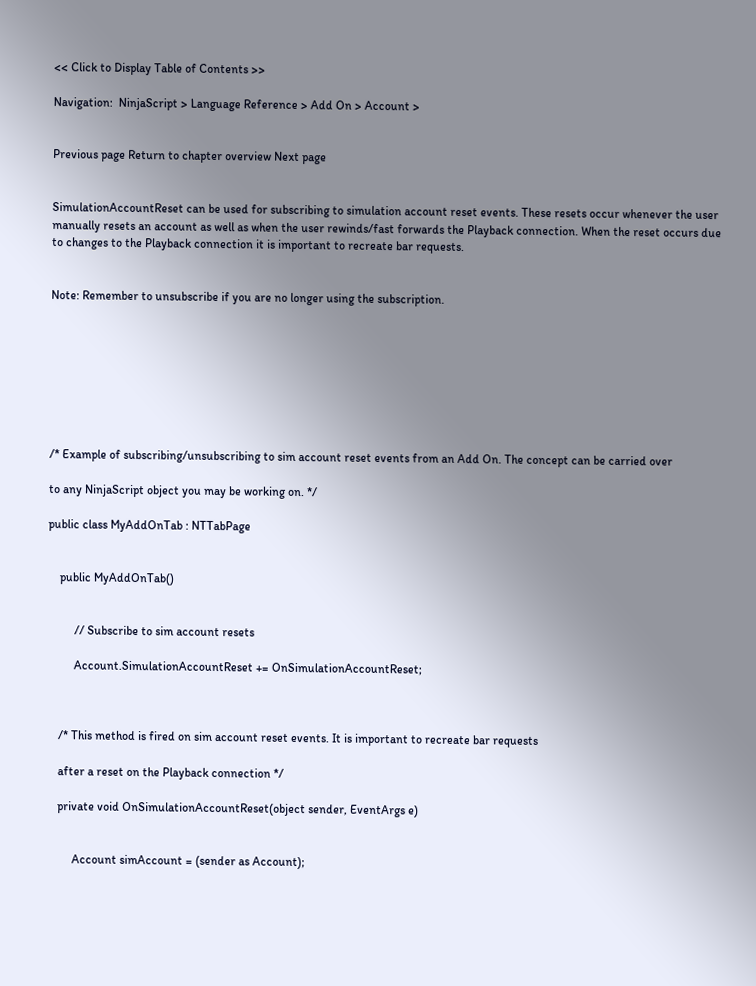<< Click to Display Table of Contents >>

Navigation:  NinjaScript > Language Reference > Add On > Account >


Previous page Return to chapter overview Next page


SimulationAccountReset can be used for subscribing to simulation account reset events. These resets occur whenever the user manually resets an account as well as when the user rewinds/fast forwards the Playback connection. When the reset occurs due to changes to the Playback connection it is important to recreate bar requests.


Note: Remember to unsubscribe if you are no longer using the subscription.








/* Example of subscribing/unsubscribing to sim account reset events from an Add On. The concept can be carried over

to any NinjaScript object you may be working on. */

public class MyAddOnTab : NTTabPage


    public MyAddOnTab()


         // Subscribe to sim account resets

         Account.SimulationAccountReset += OnSimulationAccountReset;



    /* This method is fired on sim account reset events. It is important to recreate bar requests

    after a reset on the Playback connection */

    private void OnSimulationAccountReset(object sender, EventArgs e)


         Account simAccount = (sender as Account);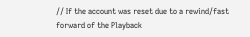// If the account was reset due to a rewind/fast forward of the Playback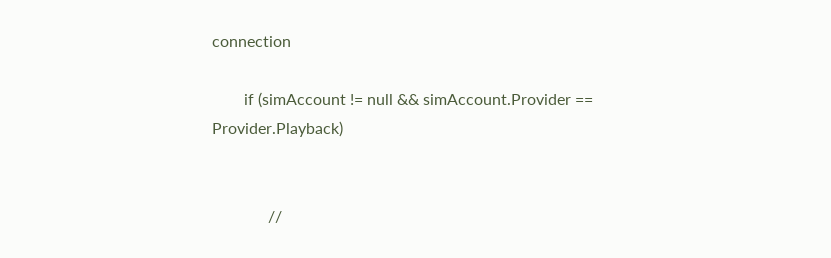connection

        if (simAccount != null && simAccount.Provider == Provider.Playback)


              //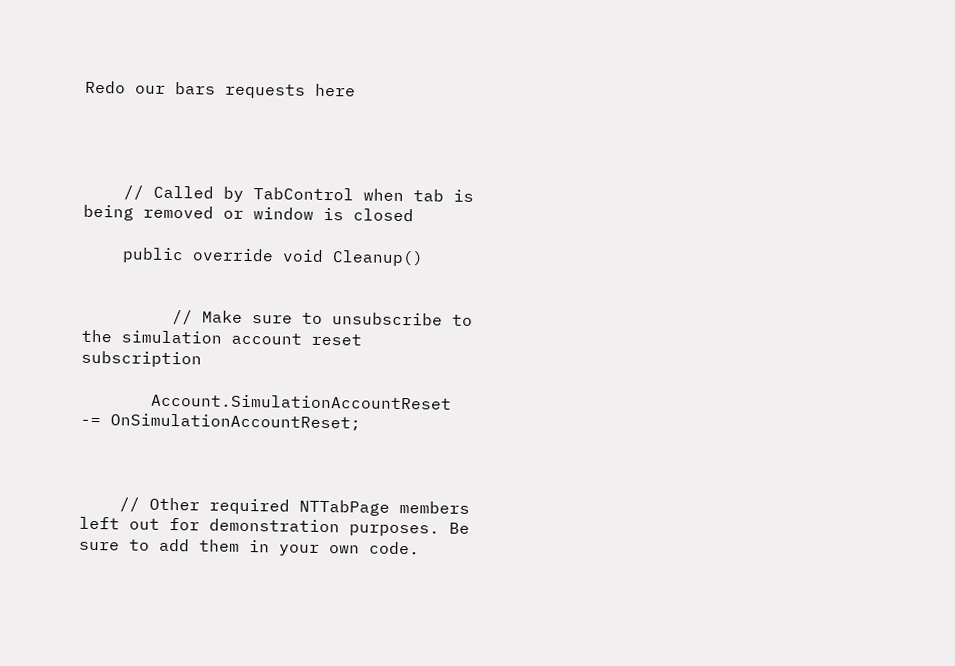Redo our bars requests here




    // Called by TabControl when tab is being removed or window is closed

    public override void Cleanup()


         // Make sure to unsubscribe to the simulation account reset subscription

       Account.SimulationAccountReset -= OnSimulationAccountReset;



    // Other required NTTabPage members left out for demonstration purposes. Be sure to add them in your own code.